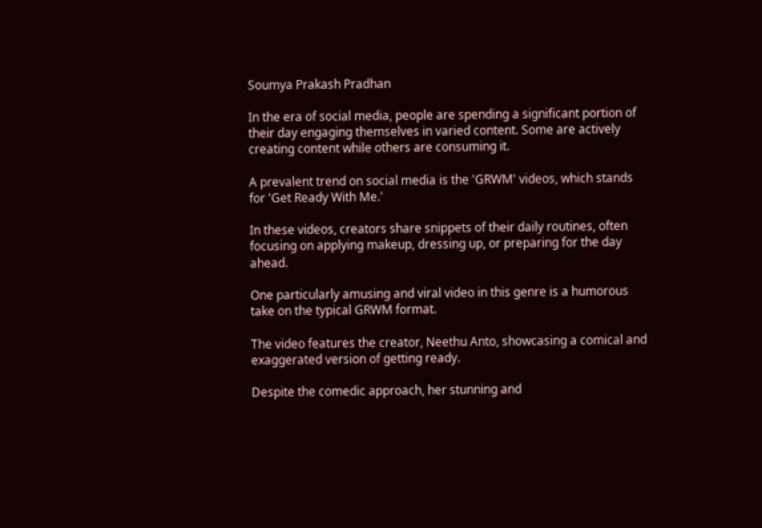Soumya Prakash Pradhan

In the era of social media, people are spending a significant portion of their day engaging themselves in varied content. Some are actively creating content while others are consuming it.

A prevalent trend on social media is the 'GRWM' videos, which stands for 'Get Ready With Me.'

In these videos, creators share snippets of their daily routines, often focusing on applying makeup, dressing up, or preparing for the day ahead.

One particularly amusing and viral video in this genre is a humorous take on the typical GRWM format.

The video features the creator, Neethu Anto, showcasing a comical and exaggerated version of getting ready.

Despite the comedic approach, her stunning and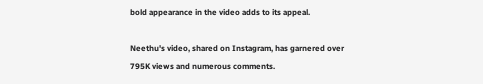bold appearance in the video adds to its appeal.

Neethu's video, shared on Instagram, has garnered over 795K views and numerous comments.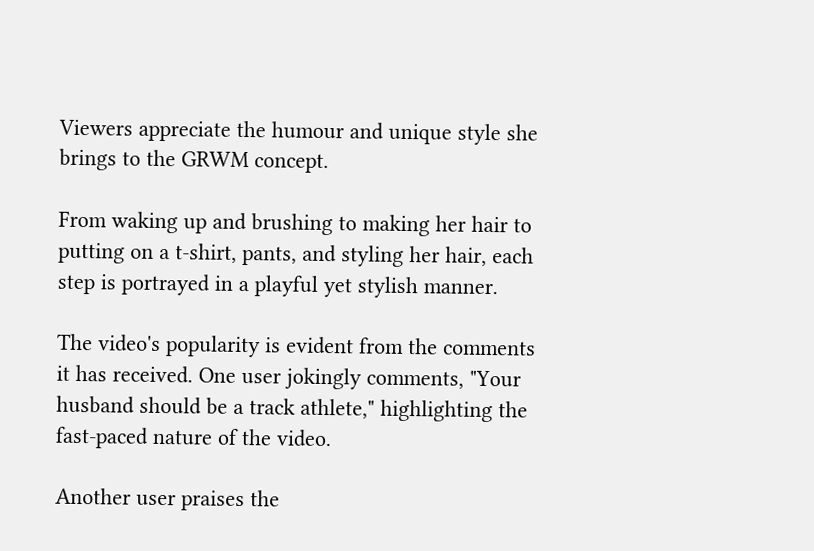Viewers appreciate the humour and unique style she brings to the GRWM concept.

From waking up and brushing to making her hair to putting on a t-shirt, pants, and styling her hair, each step is portrayed in a playful yet stylish manner.

The video's popularity is evident from the comments it has received. One user jokingly comments, "Your husband should be a track athlete," highlighting the fast-paced nature of the video.

Another user praises the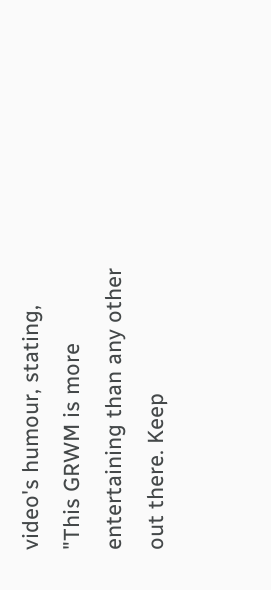video's humour, stating, "This GRWM is more entertaining than any other out there. Keep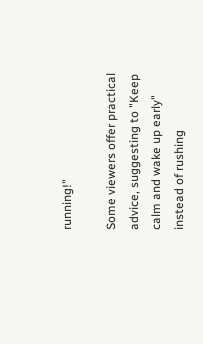running!"

Some viewers offer practical advice, suggesting to "Keep calm and wake up early" instead of rushing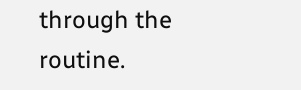through the routine.